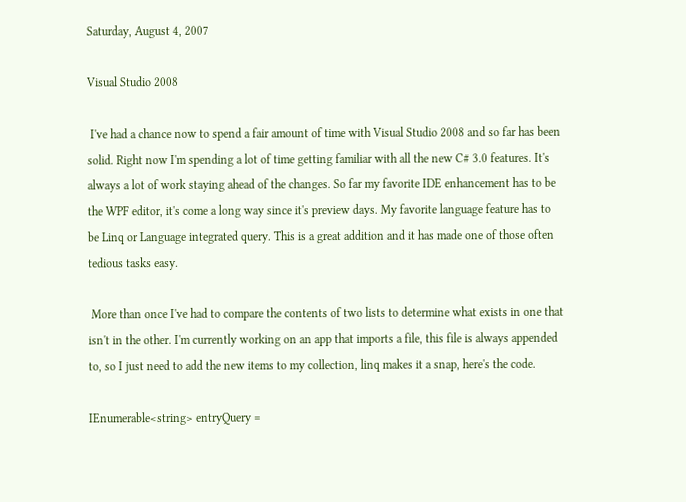Saturday, August 4, 2007

Visual Studio 2008

 I've had a chance now to spend a fair amount of time with Visual Studio 2008 and so far has been solid. Right now I'm spending a lot of time getting familiar with all the new C# 3.0 features. It's always a lot of work staying ahead of the changes. So far my favorite IDE enhancement has to be the WPF editor, it's come a long way since it's preview days. My favorite language feature has to be Linq or Language integrated query. This is a great addition and it has made one of those often tedious tasks easy.

 More than once I've had to compare the contents of two lists to determine what exists in one that isn't in the other. I'm currently working on an app that imports a file, this file is always appended to, so I just need to add the new items to my collection, linq makes it a snap, here's the code.

IEnumerable<string> entryQuery =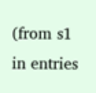(from s1 in entries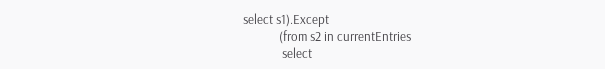select s1).Except
            (from s2 in currentEntries
             select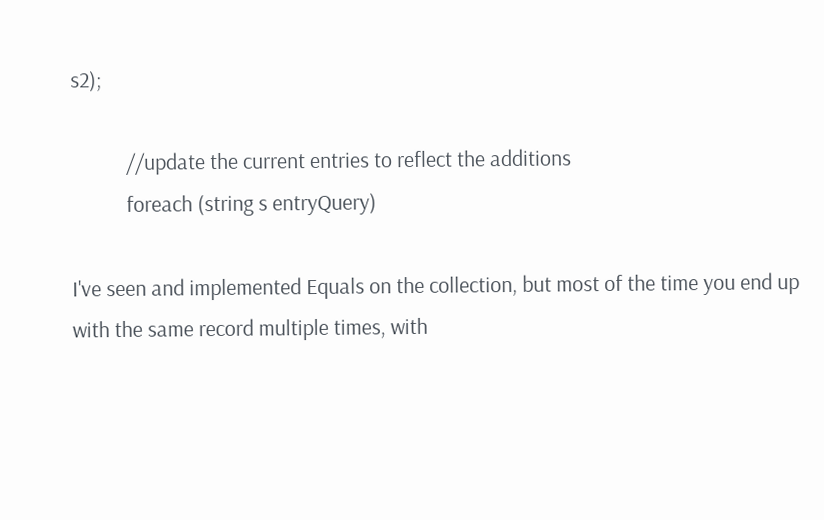s2);

           //update the current entries to reflect the additions
           foreach (string s entryQuery)

I've seen and implemented Equals on the collection, but most of the time you end up with the same record multiple times, with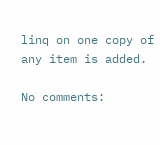linq on one copy of any item is added.

No comments: